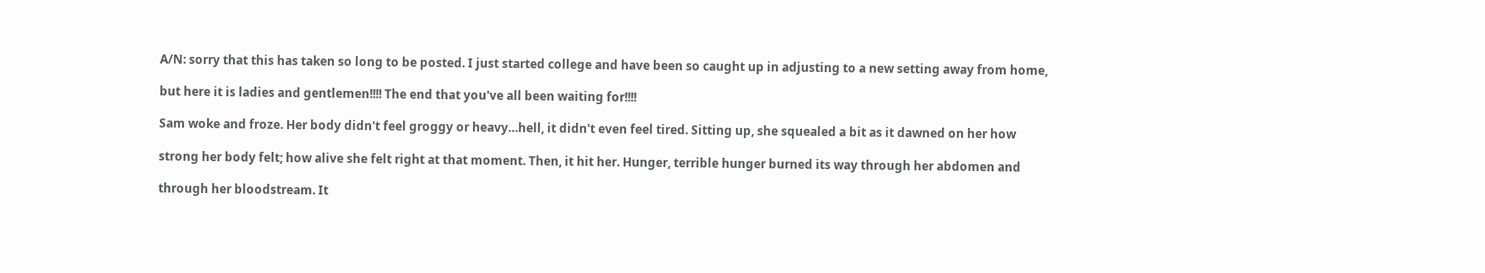A/N: sorry that this has taken so long to be posted. I just started college and have been so caught up in adjusting to a new setting away from home,

but here it is ladies and gentlemen!!!! The end that you've all been waiting for!!!!

Sam woke and froze. Her body didn't feel groggy or heavy…hell, it didn't even feel tired. Sitting up, she squealed a bit as it dawned on her how

strong her body felt; how alive she felt right at that moment. Then, it hit her. Hunger, terrible hunger burned its way through her abdomen and

through her bloodstream. It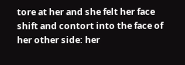tore at her and she felt her face shift and contort into the face of her other side: her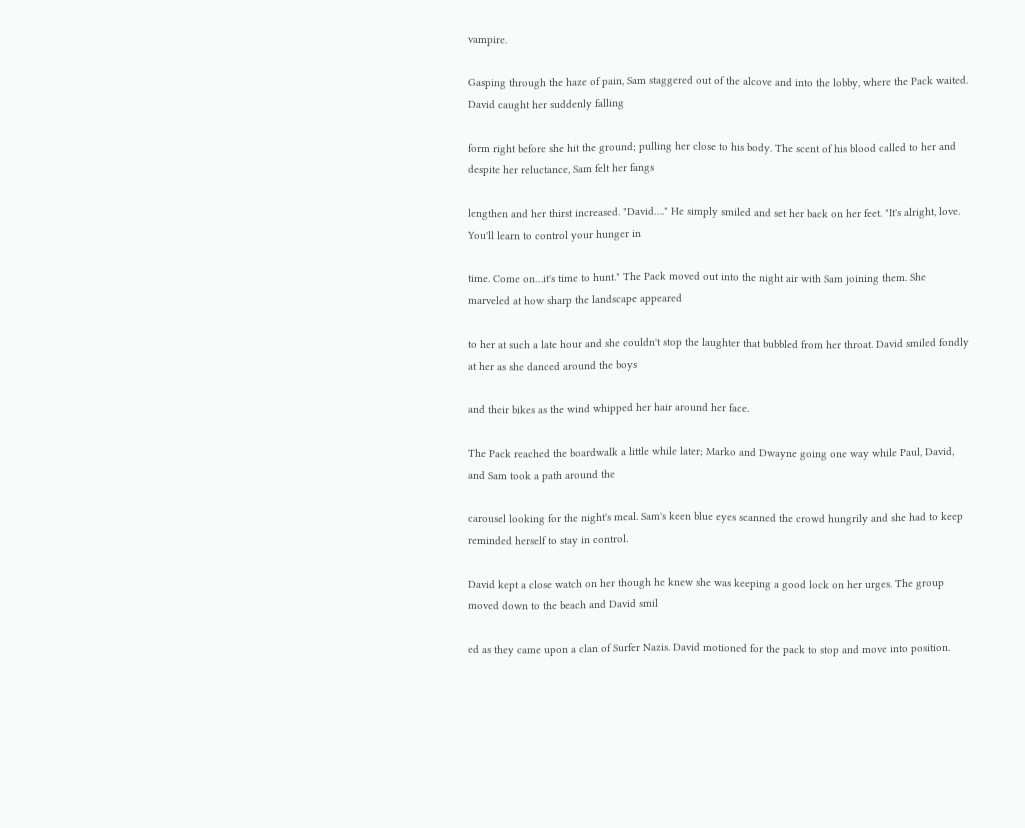vampire.

Gasping through the haze of pain, Sam staggered out of the alcove and into the lobby, where the Pack waited. David caught her suddenly falling

form right before she hit the ground; pulling her close to his body. The scent of his blood called to her and despite her reluctance, Sam felt her fangs

lengthen and her thirst increased. "David…." He simply smiled and set her back on her feet. "It's alright, love. You'll learn to control your hunger in

time. Come on…it's time to hunt." The Pack moved out into the night air with Sam joining them. She marveled at how sharp the landscape appeared

to her at such a late hour and she couldn't stop the laughter that bubbled from her throat. David smiled fondly at her as she danced around the boys

and their bikes as the wind whipped her hair around her face.

The Pack reached the boardwalk a little while later; Marko and Dwayne going one way while Paul, David, and Sam took a path around the

carousel looking for the night's meal. Sam's keen blue eyes scanned the crowd hungrily and she had to keep reminded herself to stay in control.

David kept a close watch on her though he knew she was keeping a good lock on her urges. The group moved down to the beach and David smil

ed as they came upon a clan of Surfer Nazis. David motioned for the pack to stop and move into position.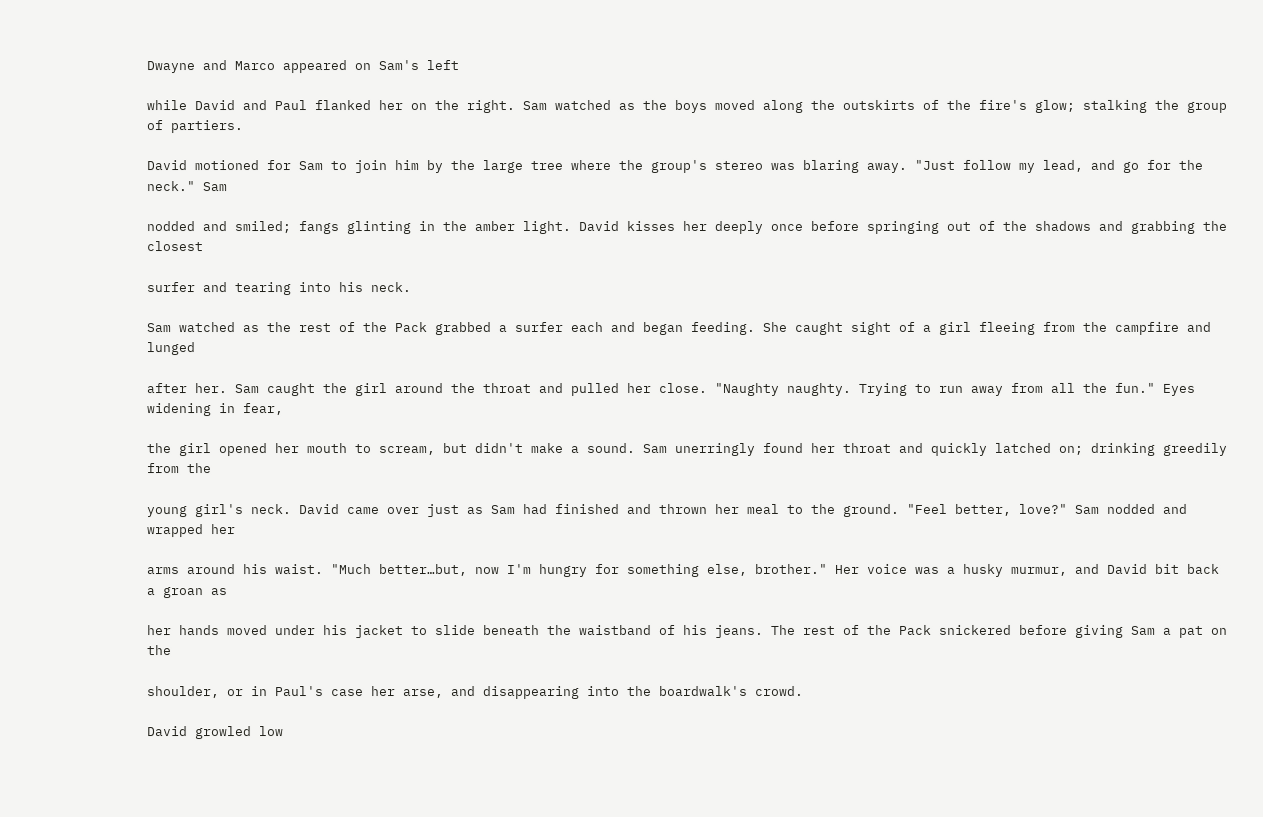Dwayne and Marco appeared on Sam's left

while David and Paul flanked her on the right. Sam watched as the boys moved along the outskirts of the fire's glow; stalking the group of partiers.

David motioned for Sam to join him by the large tree where the group's stereo was blaring away. "Just follow my lead, and go for the neck." Sam

nodded and smiled; fangs glinting in the amber light. David kisses her deeply once before springing out of the shadows and grabbing the closest

surfer and tearing into his neck.

Sam watched as the rest of the Pack grabbed a surfer each and began feeding. She caught sight of a girl fleeing from the campfire and lunged

after her. Sam caught the girl around the throat and pulled her close. "Naughty naughty. Trying to run away from all the fun." Eyes widening in fear,

the girl opened her mouth to scream, but didn't make a sound. Sam unerringly found her throat and quickly latched on; drinking greedily from the

young girl's neck. David came over just as Sam had finished and thrown her meal to the ground. "Feel better, love?" Sam nodded and wrapped her

arms around his waist. "Much better…but, now I'm hungry for something else, brother." Her voice was a husky murmur, and David bit back a groan as

her hands moved under his jacket to slide beneath the waistband of his jeans. The rest of the Pack snickered before giving Sam a pat on the

shoulder, or in Paul's case her arse, and disappearing into the boardwalk's crowd.

David growled low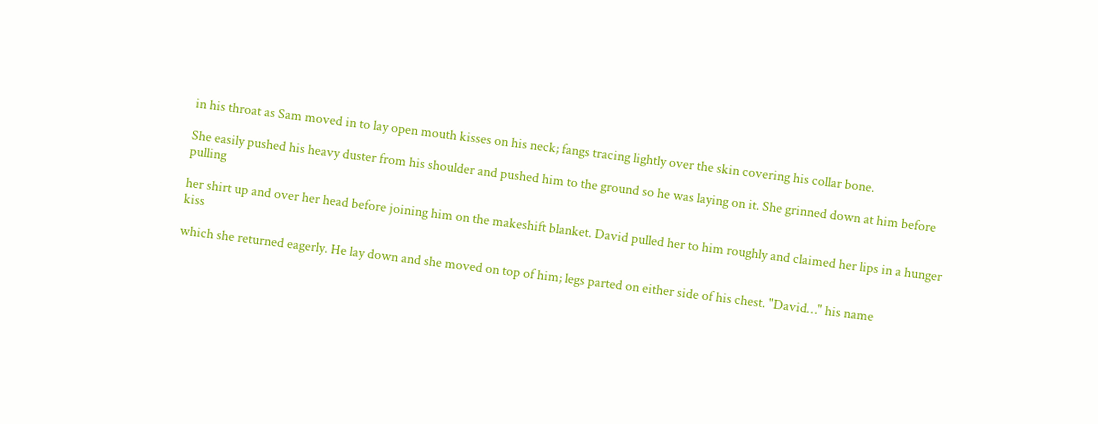in his throat as Sam moved in to lay open mouth kisses on his neck; fangs tracing lightly over the skin covering his collar bone.

She easily pushed his heavy duster from his shoulder and pushed him to the ground so he was laying on it. She grinned down at him before pulling

her shirt up and over her head before joining him on the makeshift blanket. David pulled her to him roughly and claimed her lips in a hunger kiss

which she returned eagerly. He lay down and she moved on top of him; legs parted on either side of his chest. "David…" his name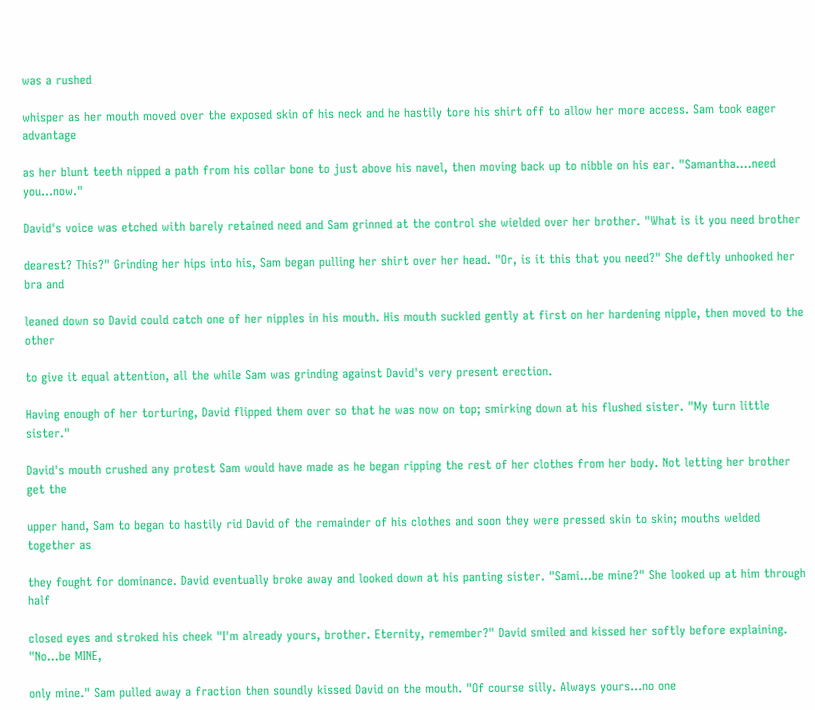was a rushed

whisper as her mouth moved over the exposed skin of his neck and he hastily tore his shirt off to allow her more access. Sam took eager advantage

as her blunt teeth nipped a path from his collar bone to just above his navel, then moving back up to nibble on his ear. "Samantha….need you…now."

David's voice was etched with barely retained need and Sam grinned at the control she wielded over her brother. "What is it you need brother

dearest? This?" Grinding her hips into his, Sam began pulling her shirt over her head. "Or, is it this that you need?" She deftly unhooked her bra and

leaned down so David could catch one of her nipples in his mouth. His mouth suckled gently at first on her hardening nipple, then moved to the other

to give it equal attention, all the while Sam was grinding against David's very present erection.

Having enough of her torturing, David flipped them over so that he was now on top; smirking down at his flushed sister. "My turn little sister."

David's mouth crushed any protest Sam would have made as he began ripping the rest of her clothes from her body. Not letting her brother get the

upper hand, Sam to began to hastily rid David of the remainder of his clothes and soon they were pressed skin to skin; mouths welded together as

they fought for dominance. David eventually broke away and looked down at his panting sister. "Sami…be mine?" She looked up at him through half

closed eyes and stroked his cheek "I'm already yours, brother. Eternity, remember?" David smiled and kissed her softly before explaining. "No…be MINE,

only mine." Sam pulled away a fraction then soundly kissed David on the mouth. "Of course silly. Always yours…no one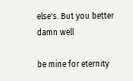else's. But you better damn well

be mine for eternity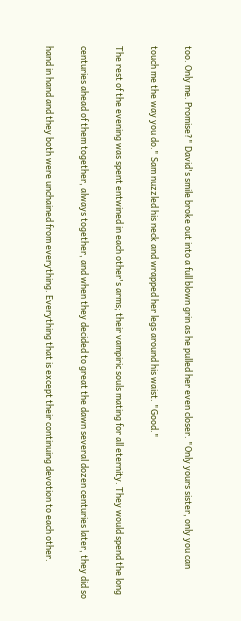too. Only me. Promise?" David's smile broke out into a full blown grin as he pulled her even closer. "Only yours sister, only you can

touch me the way you do." Sam nuzzled his neck and wrapped her legs around his waist. "Good."

The rest of the evening was spent entwined in each other's arms; their vampiric souls mating for all eternity. They would spend the long

centuries ahead of them together, always together, and when they decided to great the dawn several dozen centuries later, they did so

hand in hand and they both were unchained from everything. Everything that is except their continuing devotion to each other.